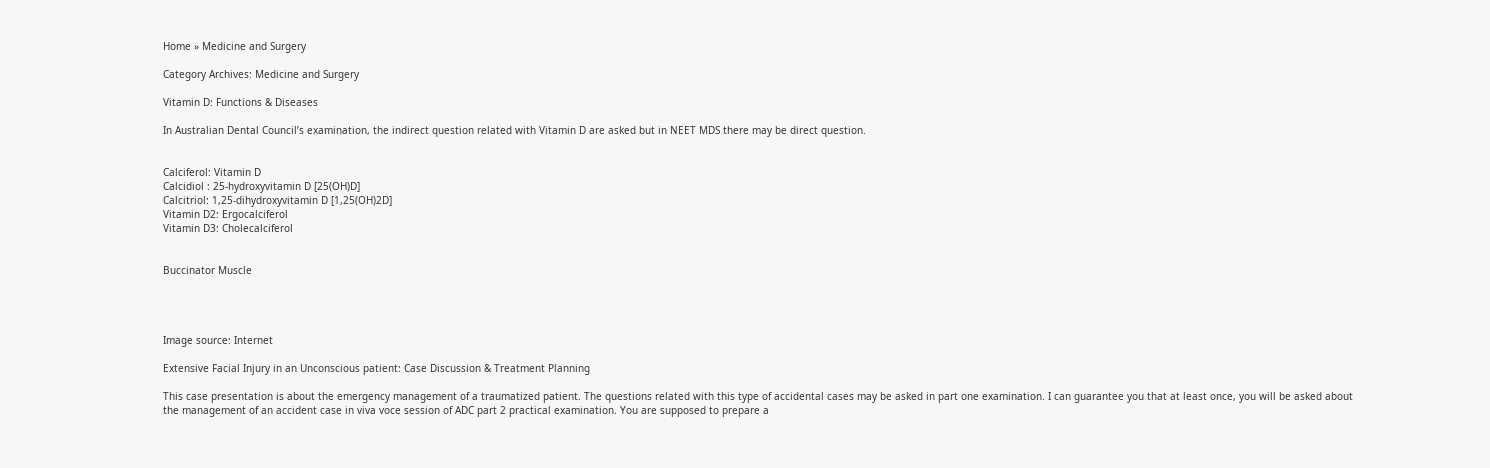Home » Medicine and Surgery

Category Archives: Medicine and Surgery

Vitamin D: Functions & Diseases

In Australian Dental Council’s examination, the indirect question related with Vitamin D are asked but in NEET MDS there may be direct question.


Calciferol: Vitamin D
Calcidiol : 25-hydroxyvitamin D [25(OH)D]
Calcitriol: 1,25-dihydroxyvitamin D [1,25(OH)2D]
Vitamin D2: Ergocalciferol
Vitamin D3: Cholecalciferol


Buccinator Muscle




Image source: Internet

Extensive Facial Injury in an Unconscious patient: Case Discussion & Treatment Planning

This case presentation is about the emergency management of a traumatized patient. The questions related with this type of accidental cases may be asked in part one examination. I can guarantee you that at least once, you will be asked about the management of an accident case in viva voce session of ADC part 2 practical examination. You are supposed to prepare a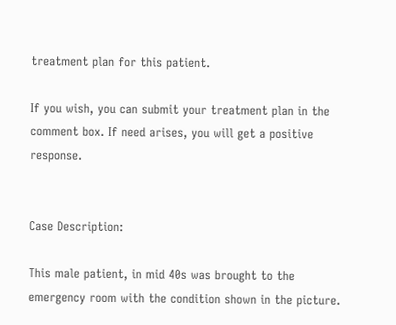treatment plan for this patient.

If you wish, you can submit your treatment plan in the comment box. If need arises, you will get a positive response.


Case Description:

This male patient, in mid 40s was brought to the emergency room with the condition shown in the picture.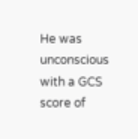He was unconscious with a GCS score of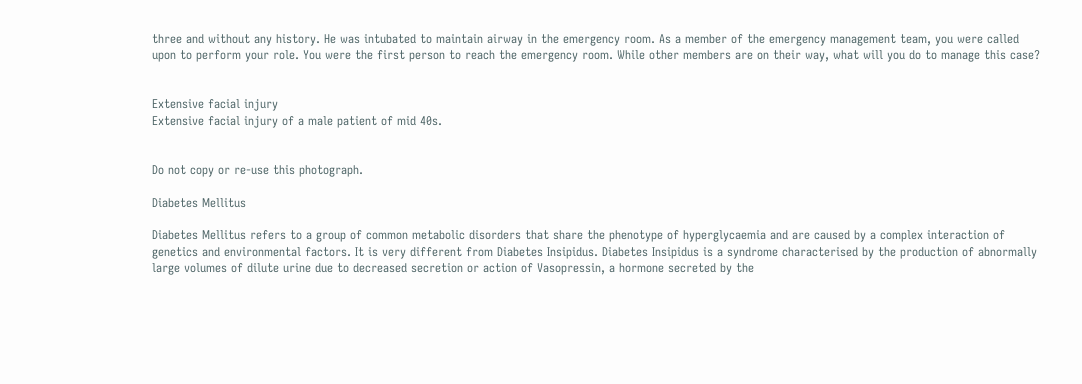three and without any history. He was intubated to maintain airway in the emergency room. As a member of the emergency management team, you were called upon to perform your role. You were the first person to reach the emergency room. While other members are on their way, what will you do to manage this case?


Extensive facial injury
Extensive facial injury of a male patient of mid 40s.


Do not copy or re-use this photograph.

Diabetes Mellitus

Diabetes Mellitus refers to a group of common metabolic disorders that share the phenotype of hyperglycaemia and are caused by a complex interaction of genetics and environmental factors. It is very different from Diabetes Insipidus. Diabetes Insipidus is a syndrome characterised by the production of abnormally large volumes of dilute urine due to decreased secretion or action of Vasopressin, a hormone secreted by the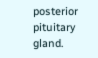posterior pituitary gland.